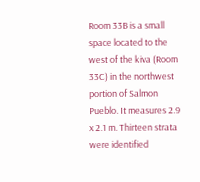Room 33B is a small space located to the west of the kiva (Room 33C) in the northwest portion of Salmon Pueblo. It measures 2.9 x 2.1 m. Thirteen strata were identified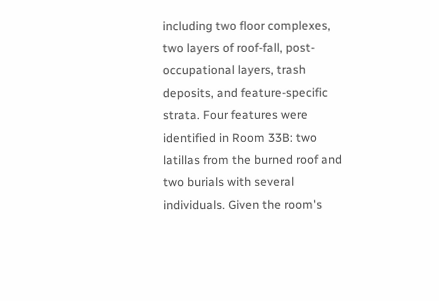including two floor complexes, two layers of roof-fall, post-occupational layers, trash deposits, and feature-specific strata. Four features were identified in Room 33B: two latillas from the burned roof and two burials with several individuals. Given the room's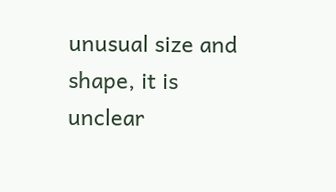unusual size and shape, it is unclear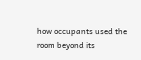how occupants used the room beyond its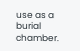use as a burial chamber.